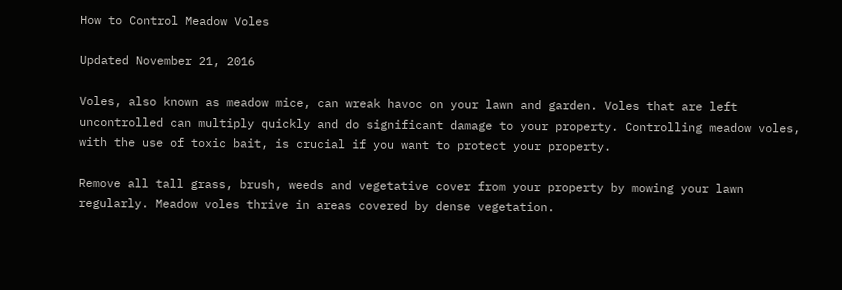How to Control Meadow Voles

Updated November 21, 2016

Voles, also known as meadow mice, can wreak havoc on your lawn and garden. Voles that are left uncontrolled can multiply quickly and do significant damage to your property. Controlling meadow voles, with the use of toxic bait, is crucial if you want to protect your property.

Remove all tall grass, brush, weeds and vegetative cover from your property by mowing your lawn regularly. Meadow voles thrive in areas covered by dense vegetation.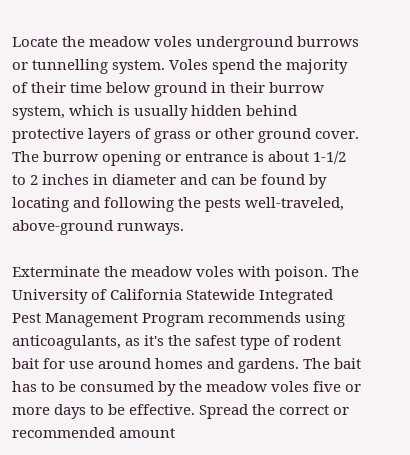Locate the meadow voles underground burrows or tunnelling system. Voles spend the majority of their time below ground in their burrow system, which is usually hidden behind protective layers of grass or other ground cover. The burrow opening or entrance is about 1-1/2 to 2 inches in diameter and can be found by locating and following the pests well-traveled, above-ground runways.

Exterminate the meadow voles with poison. The University of California Statewide Integrated Pest Management Program recommends using anticoagulants, as it's the safest type of rodent bait for use around homes and gardens. The bait has to be consumed by the meadow voles five or more days to be effective. Spread the correct or recommended amount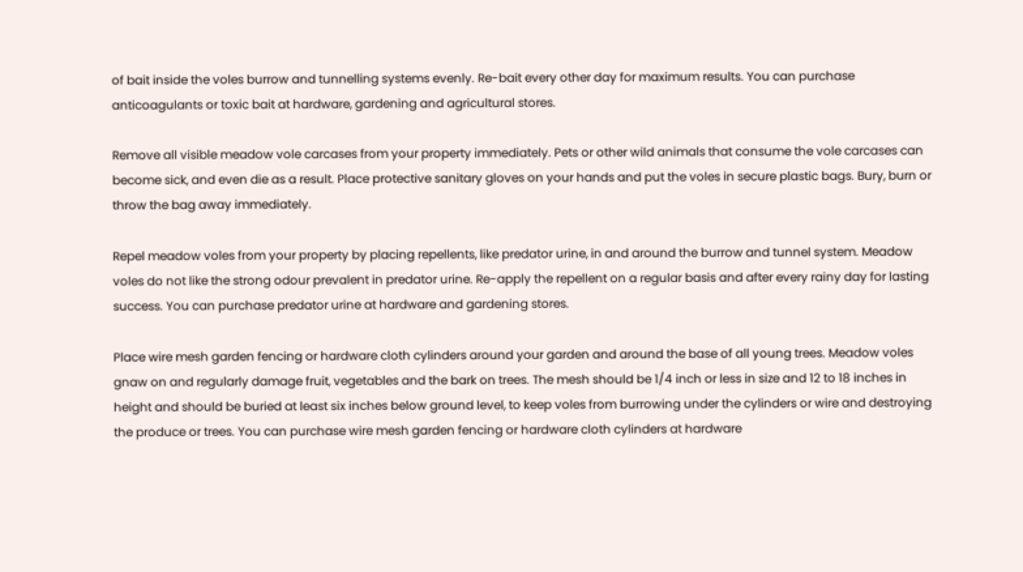of bait inside the voles burrow and tunnelling systems evenly. Re-bait every other day for maximum results. You can purchase anticoagulants or toxic bait at hardware, gardening and agricultural stores.

Remove all visible meadow vole carcases from your property immediately. Pets or other wild animals that consume the vole carcases can become sick, and even die as a result. Place protective sanitary gloves on your hands and put the voles in secure plastic bags. Bury, burn or throw the bag away immediately.

Repel meadow voles from your property by placing repellents, like predator urine, in and around the burrow and tunnel system. Meadow voles do not like the strong odour prevalent in predator urine. Re-apply the repellent on a regular basis and after every rainy day for lasting success. You can purchase predator urine at hardware and gardening stores.

Place wire mesh garden fencing or hardware cloth cylinders around your garden and around the base of all young trees. Meadow voles gnaw on and regularly damage fruit, vegetables and the bark on trees. The mesh should be 1/4 inch or less in size and 12 to 18 inches in height and should be buried at least six inches below ground level, to keep voles from burrowing under the cylinders or wire and destroying the produce or trees. You can purchase wire mesh garden fencing or hardware cloth cylinders at hardware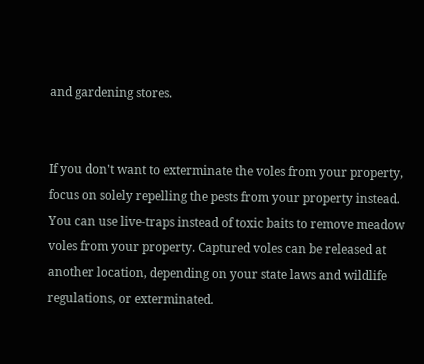and gardening stores.


If you don't want to exterminate the voles from your property, focus on solely repelling the pests from your property instead. You can use live-traps instead of toxic baits to remove meadow voles from your property. Captured voles can be released at another location, depending on your state laws and wildlife regulations, or exterminated.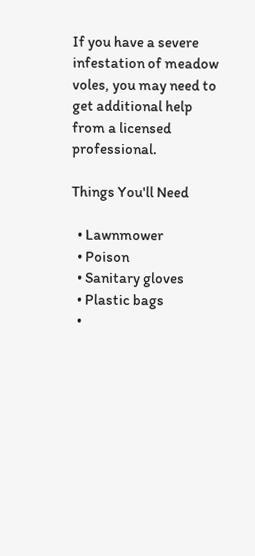If you have a severe infestation of meadow voles, you may need to get additional help from a licensed professional.

Things You'll Need

  • Lawnmower
  • Poison
  • Sanitary gloves
  • Plastic bags
  •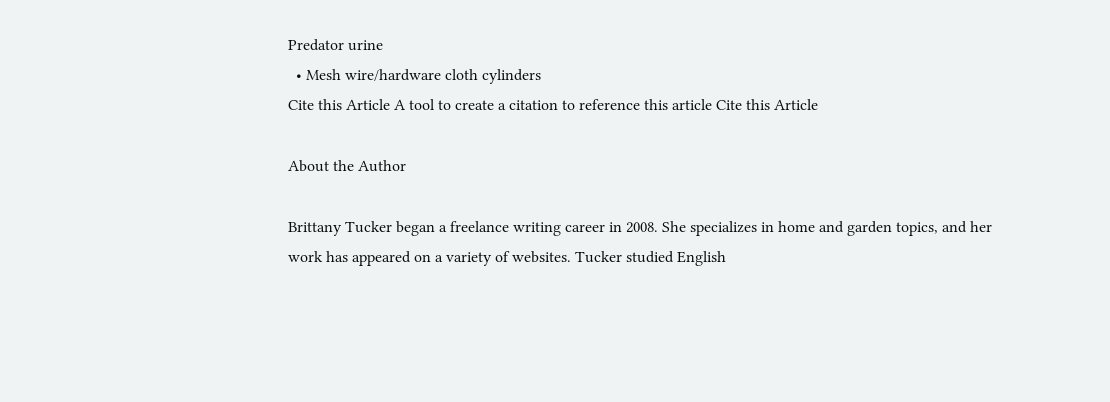Predator urine
  • Mesh wire/hardware cloth cylinders
Cite this Article A tool to create a citation to reference this article Cite this Article

About the Author

Brittany Tucker began a freelance writing career in 2008. She specializes in home and garden topics, and her work has appeared on a variety of websites. Tucker studied English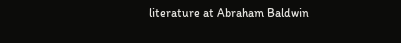literature at Abraham Baldwin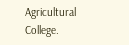Agricultural College.